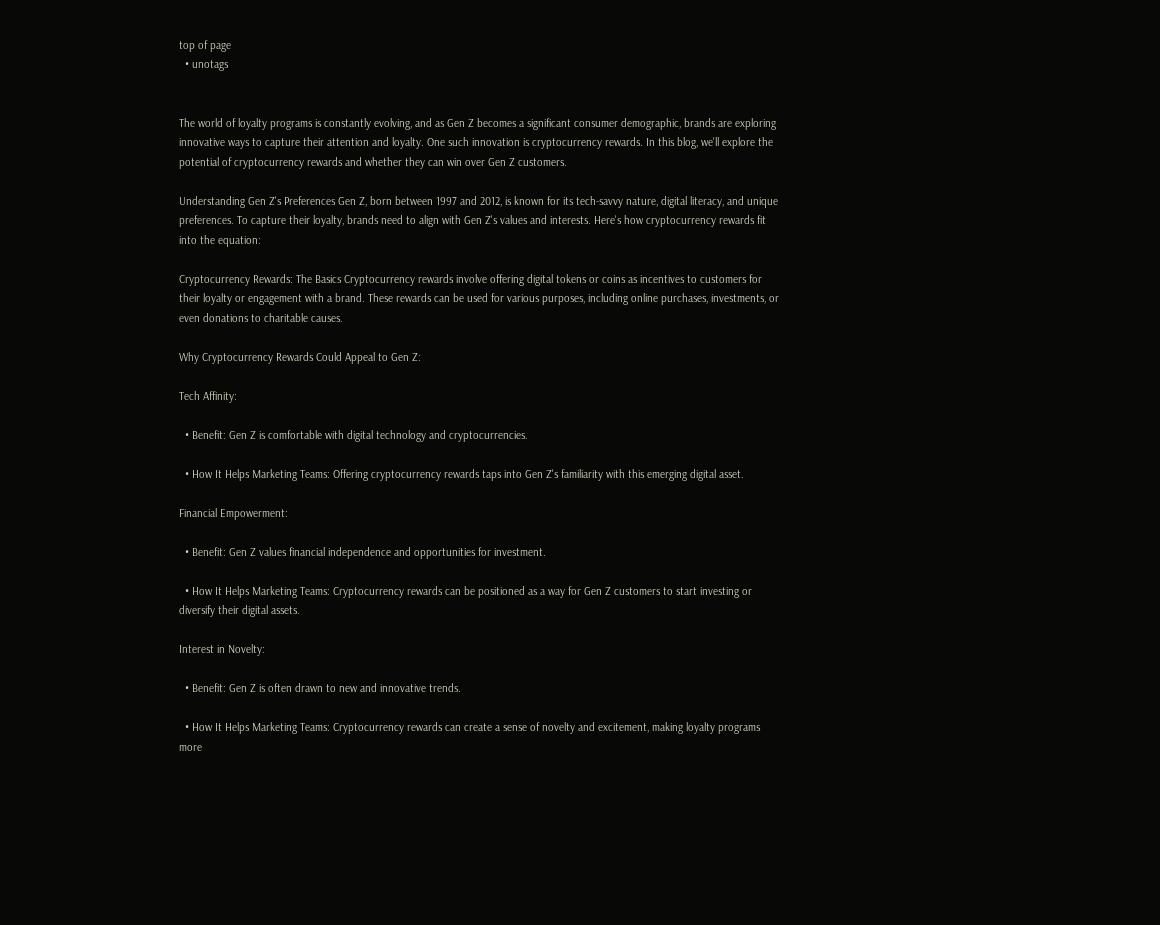top of page
  • unotags


The world of loyalty programs is constantly evolving, and as Gen Z becomes a significant consumer demographic, brands are exploring innovative ways to capture their attention and loyalty. One such innovation is cryptocurrency rewards. In this blog, we'll explore the potential of cryptocurrency rewards and whether they can win over Gen Z customers.

Understanding Gen Z's Preferences Gen Z, born between 1997 and 2012, is known for its tech-savvy nature, digital literacy, and unique preferences. To capture their loyalty, brands need to align with Gen Z's values and interests. Here's how cryptocurrency rewards fit into the equation:

Cryptocurrency Rewards: The Basics Cryptocurrency rewards involve offering digital tokens or coins as incentives to customers for their loyalty or engagement with a brand. These rewards can be used for various purposes, including online purchases, investments, or even donations to charitable causes.

Why Cryptocurrency Rewards Could Appeal to Gen Z:

Tech Affinity:

  • Benefit: Gen Z is comfortable with digital technology and cryptocurrencies.

  • How It Helps Marketing Teams: Offering cryptocurrency rewards taps into Gen Z's familiarity with this emerging digital asset.

Financial Empowerment:

  • Benefit: Gen Z values financial independence and opportunities for investment.

  • How It Helps Marketing Teams: Cryptocurrency rewards can be positioned as a way for Gen Z customers to start investing or diversify their digital assets.

Interest in Novelty:

  • Benefit: Gen Z is often drawn to new and innovative trends.

  • How It Helps Marketing Teams: Cryptocurrency rewards can create a sense of novelty and excitement, making loyalty programs more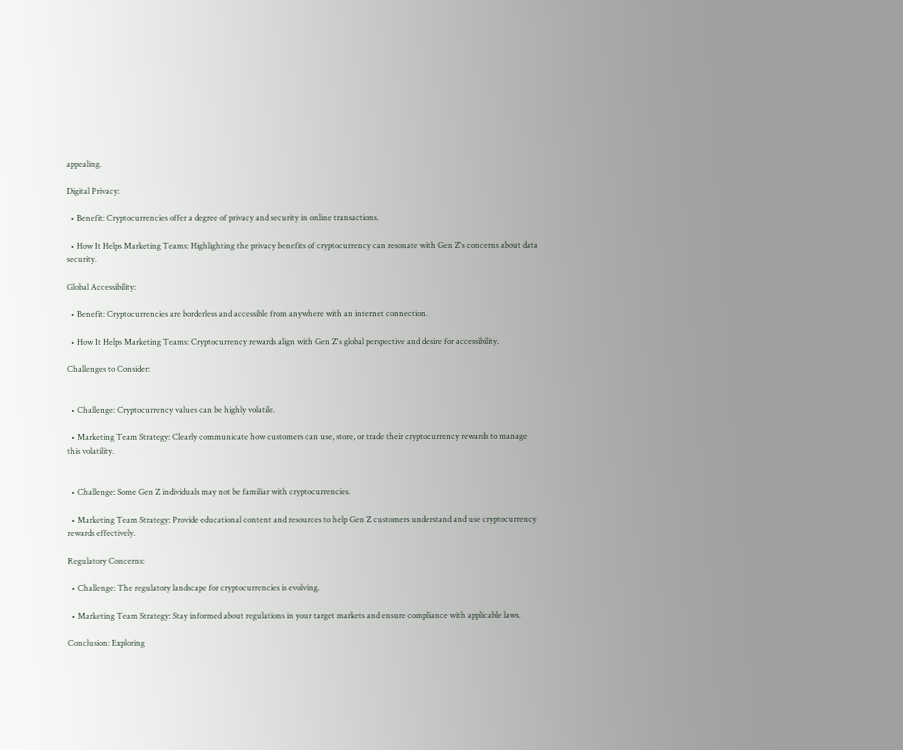appealing.

Digital Privacy:

  • Benefit: Cryptocurrencies offer a degree of privacy and security in online transactions.

  • How It Helps Marketing Teams: Highlighting the privacy benefits of cryptocurrency can resonate with Gen Z's concerns about data security.

Global Accessibility:

  • Benefit: Cryptocurrencies are borderless and accessible from anywhere with an internet connection.

  • How It Helps Marketing Teams: Cryptocurrency rewards align with Gen Z's global perspective and desire for accessibility.

Challenges to Consider:


  • Challenge: Cryptocurrency values can be highly volatile.

  • Marketing Team Strategy: Clearly communicate how customers can use, store, or trade their cryptocurrency rewards to manage this volatility.


  • Challenge: Some Gen Z individuals may not be familiar with cryptocurrencies.

  • Marketing Team Strategy: Provide educational content and resources to help Gen Z customers understand and use cryptocurrency rewards effectively.

Regulatory Concerns:

  • Challenge: The regulatory landscape for cryptocurrencies is evolving.

  • Marketing Team Strategy: Stay informed about regulations in your target markets and ensure compliance with applicable laws.

Conclusion: Exploring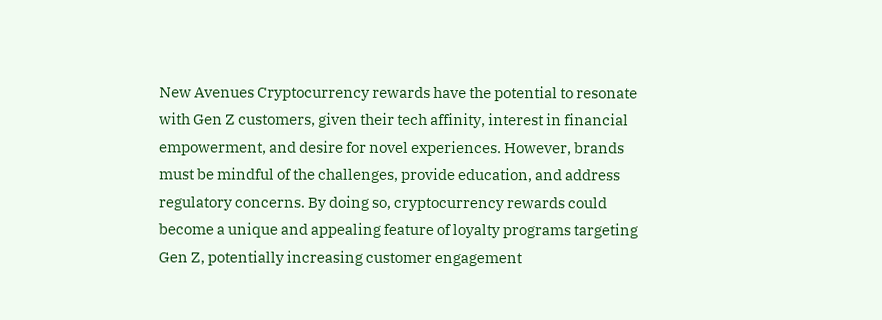New Avenues Cryptocurrency rewards have the potential to resonate with Gen Z customers, given their tech affinity, interest in financial empowerment, and desire for novel experiences. However, brands must be mindful of the challenges, provide education, and address regulatory concerns. By doing so, cryptocurrency rewards could become a unique and appealing feature of loyalty programs targeting Gen Z, potentially increasing customer engagement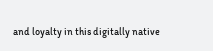and loyalty in this digitally native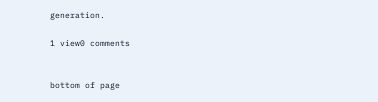generation.

1 view0 comments


bottom of page